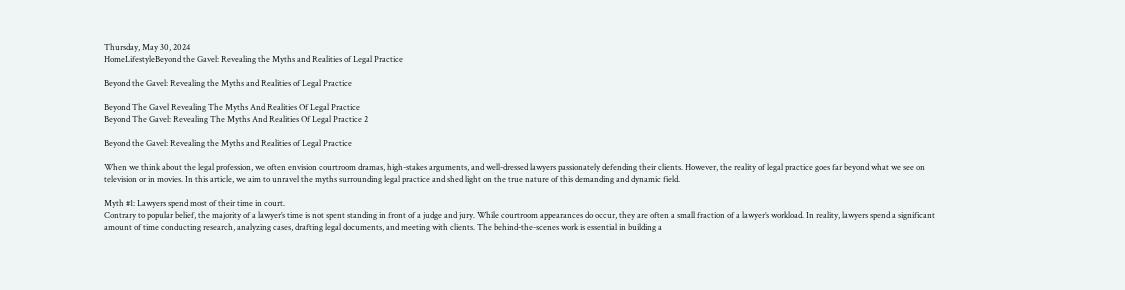Thursday, May 30, 2024
HomeLifestyleBeyond the Gavel: Revealing the Myths and Realities of Legal Practice

Beyond the Gavel: Revealing the Myths and Realities of Legal Practice

Beyond The Gavel Revealing The Myths And Realities Of Legal Practice
Beyond The Gavel: Revealing The Myths And Realities Of Legal Practice 2

Beyond the Gavel: Revealing the Myths and Realities of Legal Practice

When we think about the legal profession, we often envision courtroom dramas, high-stakes arguments, and well-dressed lawyers passionately defending their clients. However, the reality of legal practice goes far beyond what we see on television or in movies. In this article, we aim to unravel the myths surrounding legal practice and shed light on the true nature of this demanding and dynamic field.

Myth #1: Lawyers spend most of their time in court.
Contrary to popular belief, the majority of a lawyer’s time is not spent standing in front of a judge and jury. While courtroom appearances do occur, they are often a small fraction of a lawyer’s workload. In reality, lawyers spend a significant amount of time conducting research, analyzing cases, drafting legal documents, and meeting with clients. The behind-the-scenes work is essential in building a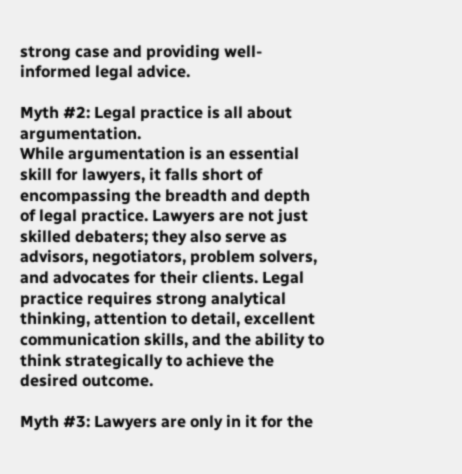strong case and providing well-informed legal advice.

Myth #2: Legal practice is all about argumentation.
While argumentation is an essential skill for lawyers, it falls short of encompassing the breadth and depth of legal practice. Lawyers are not just skilled debaters; they also serve as advisors, negotiators, problem solvers, and advocates for their clients. Legal practice requires strong analytical thinking, attention to detail, excellent communication skills, and the ability to think strategically to achieve the desired outcome.

Myth #3: Lawyers are only in it for the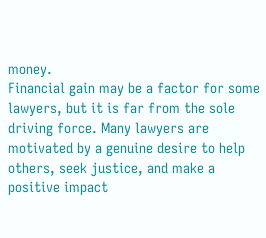money.
Financial gain may be a factor for some lawyers, but it is far from the sole driving force. Many lawyers are motivated by a genuine desire to help others, seek justice, and make a positive impact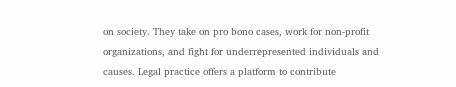on society. They take on pro bono cases, work for non-profit organizations, and fight for underrepresented individuals and causes. Legal practice offers a platform to contribute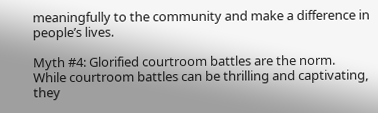meaningfully to the community and make a difference in people’s lives.

Myth #4: Glorified courtroom battles are the norm.
While courtroom battles can be thrilling and captivating, they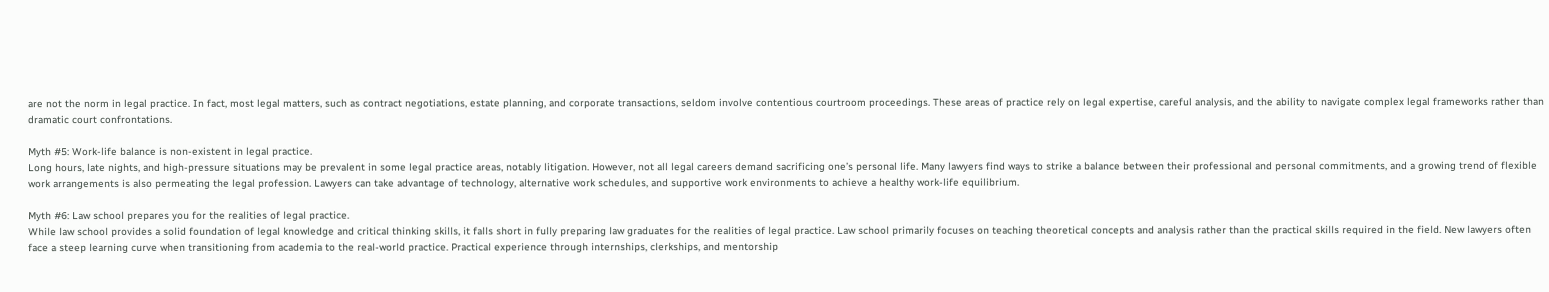are not the norm in legal practice. In fact, most legal matters, such as contract negotiations, estate planning, and corporate transactions, seldom involve contentious courtroom proceedings. These areas of practice rely on legal expertise, careful analysis, and the ability to navigate complex legal frameworks rather than dramatic court confrontations.

Myth #5: Work-life balance is non-existent in legal practice.
Long hours, late nights, and high-pressure situations may be prevalent in some legal practice areas, notably litigation. However, not all legal careers demand sacrificing one’s personal life. Many lawyers find ways to strike a balance between their professional and personal commitments, and a growing trend of flexible work arrangements is also permeating the legal profession. Lawyers can take advantage of technology, alternative work schedules, and supportive work environments to achieve a healthy work-life equilibrium.

Myth #6: Law school prepares you for the realities of legal practice.
While law school provides a solid foundation of legal knowledge and critical thinking skills, it falls short in fully preparing law graduates for the realities of legal practice. Law school primarily focuses on teaching theoretical concepts and analysis rather than the practical skills required in the field. New lawyers often face a steep learning curve when transitioning from academia to the real-world practice. Practical experience through internships, clerkships, and mentorship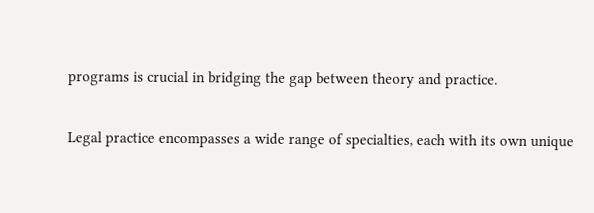programs is crucial in bridging the gap between theory and practice.

Legal practice encompasses a wide range of specialties, each with its own unique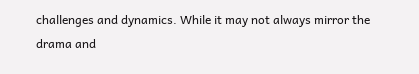challenges and dynamics. While it may not always mirror the drama and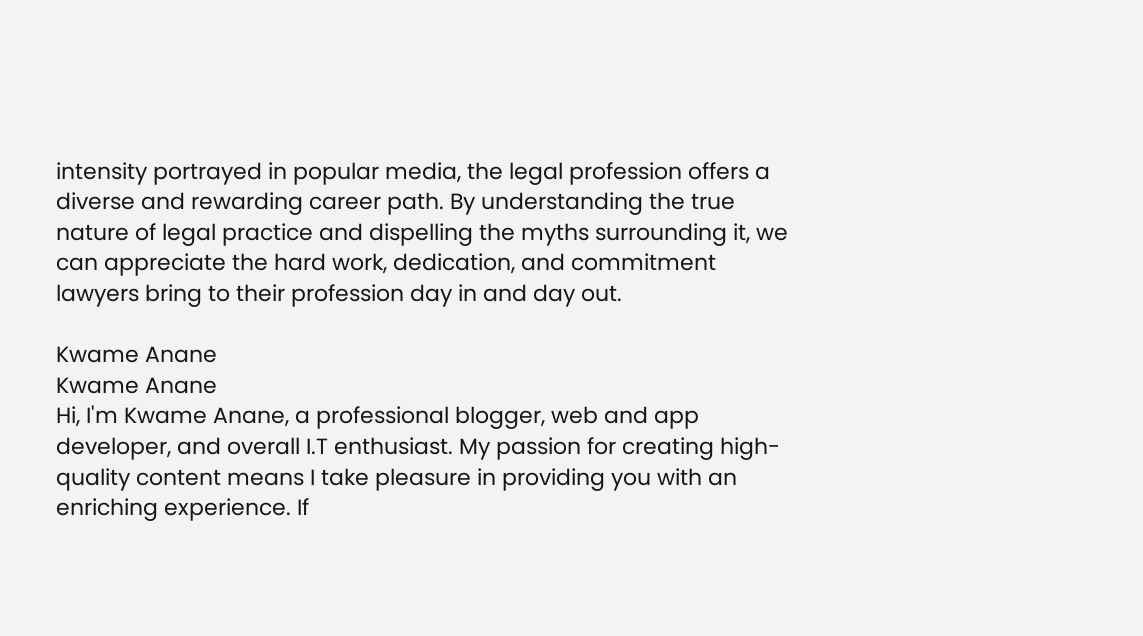intensity portrayed in popular media, the legal profession offers a diverse and rewarding career path. By understanding the true nature of legal practice and dispelling the myths surrounding it, we can appreciate the hard work, dedication, and commitment lawyers bring to their profession day in and day out.

Kwame Anane
Kwame Anane
Hi, I'm Kwame Anane, a professional blogger, web and app developer, and overall I.T enthusiast. My passion for creating high-quality content means I take pleasure in providing you with an enriching experience. If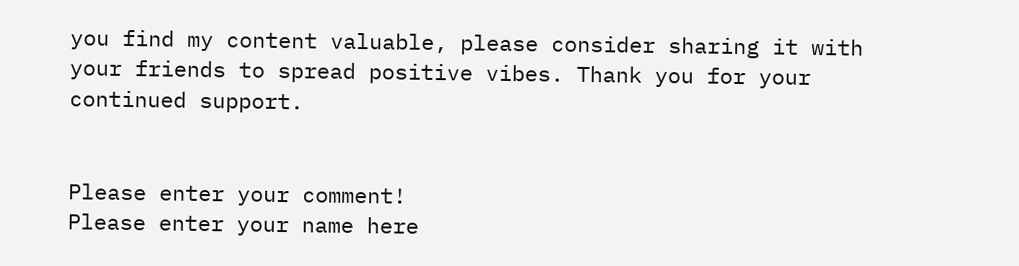you find my content valuable, please consider sharing it with your friends to spread positive vibes. Thank you for your continued support.


Please enter your comment!
Please enter your name here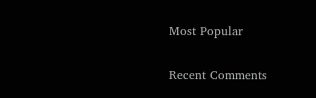Most Popular

Recent Comments